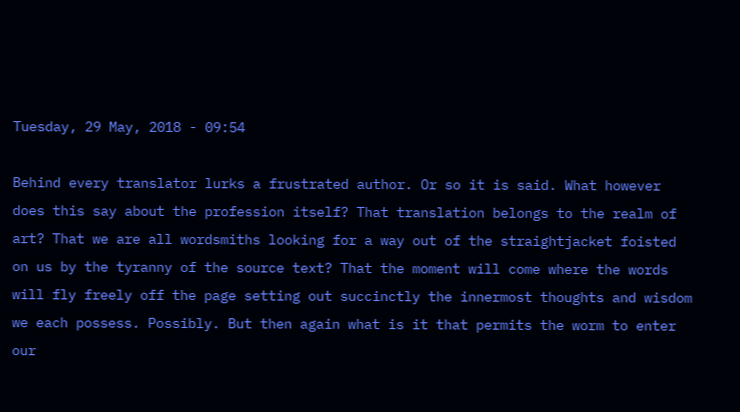Tuesday, 29 May, 2018 - 09:54

Behind every translator lurks a frustrated author. Or so it is said. What however does this say about the profession itself? That translation belongs to the realm of art? That we are all wordsmiths looking for a way out of the straightjacket foisted on us by the tyranny of the source text? That the moment will come where the words will fly freely off the page setting out succinctly the innermost thoughts and wisdom we each possess. Possibly. But then again what is it that permits the worm to enter our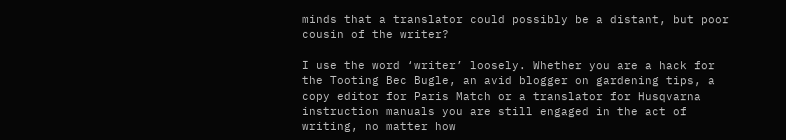minds that a translator could possibly be a distant, but poor cousin of the writer?

I use the word ‘writer’ loosely. Whether you are a hack for the Tooting Bec Bugle, an avid blogger on gardening tips, a copy editor for Paris Match or a translator for Husqvarna instruction manuals you are still engaged in the act of writing, no matter how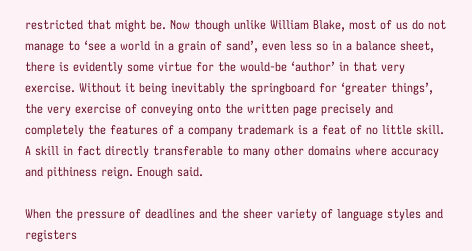restricted that might be. Now though unlike William Blake, most of us do not manage to ‘see a world in a grain of sand’, even less so in a balance sheet, there is evidently some virtue for the would-be ‘author’ in that very exercise. Without it being inevitably the springboard for ‘greater things’, the very exercise of conveying onto the written page precisely and completely the features of a company trademark is a feat of no little skill. A skill in fact directly transferable to many other domains where accuracy and pithiness reign. Enough said.

When the pressure of deadlines and the sheer variety of language styles and registers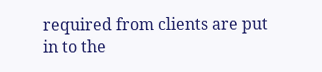required from clients are put in to the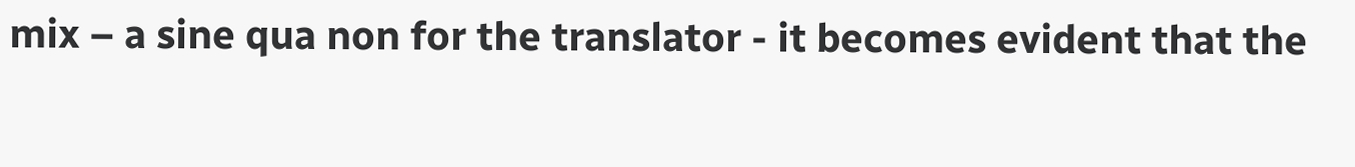mix – a sine qua non for the translator - it becomes evident that the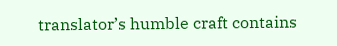translator’s humble craft contains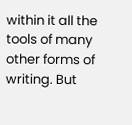within it all the tools of many other forms of writing. But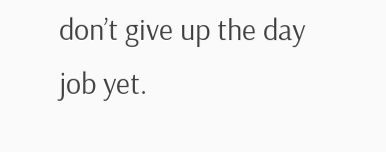don’t give up the day job yet.